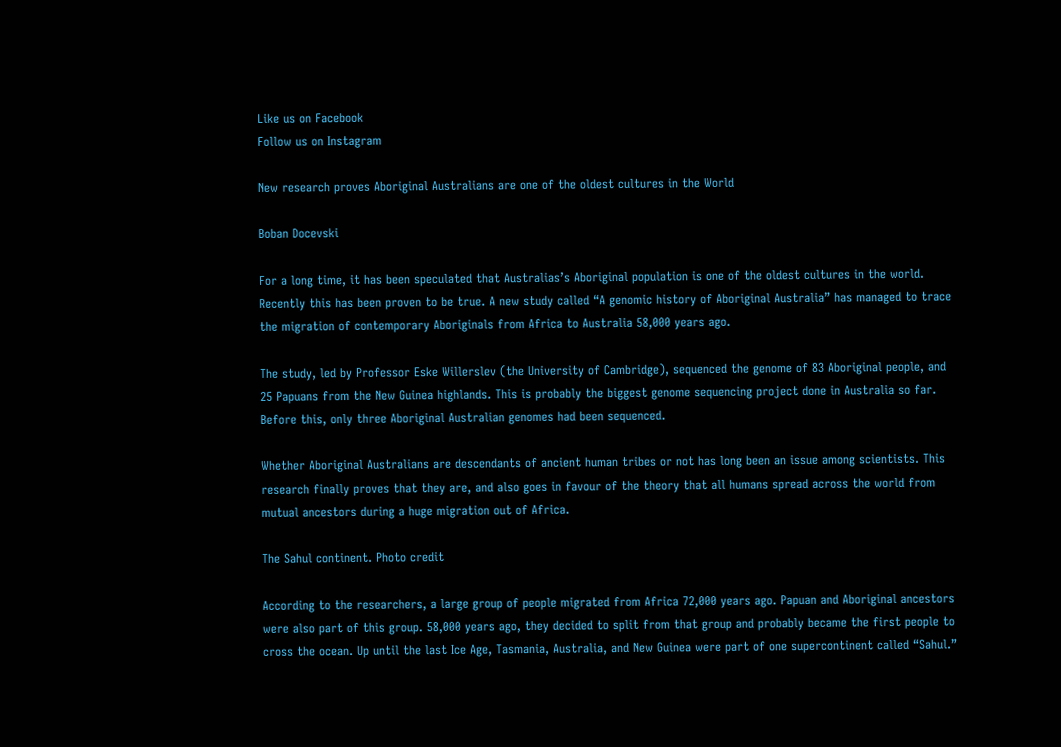Like us on Facebook
Follow us on Instagram

New research proves Aboriginal Australians are one of the oldest cultures in the World

Boban Docevski

For a long time, it has been speculated that Australias’s Aboriginal population is one of the oldest cultures in the world. Recently this has been proven to be true. A new study called “A genomic history of Aboriginal Australia” has managed to trace the migration of contemporary Aboriginals from Africa to Australia 58,000 years ago.

The study, led by Professor Eske Willerslev (the University of Cambridge), sequenced the genome of 83 Aboriginal people, and 25 Papuans from the New Guinea highlands. This is probably the biggest genome sequencing project done in Australia so far. Before this, only three Aboriginal Australian genomes had been sequenced.

Whether Aboriginal Australians are descendants of ancient human tribes or not has long been an issue among scientists. This research finally proves that they are, and also goes in favour of the theory that all humans spread across the world from mutual ancestors during a huge migration out of Africa.

The Sahul continent. Photo credit

According to the researchers, a large group of people migrated from Africa 72,000 years ago. Papuan and Aboriginal ancestors were also part of this group. 58,000 years ago, they decided to split from that group and probably became the first people to cross the ocean. Up until the last Ice Age, Tasmania, Australia, and New Guinea were part of one supercontinent called “Sahul.”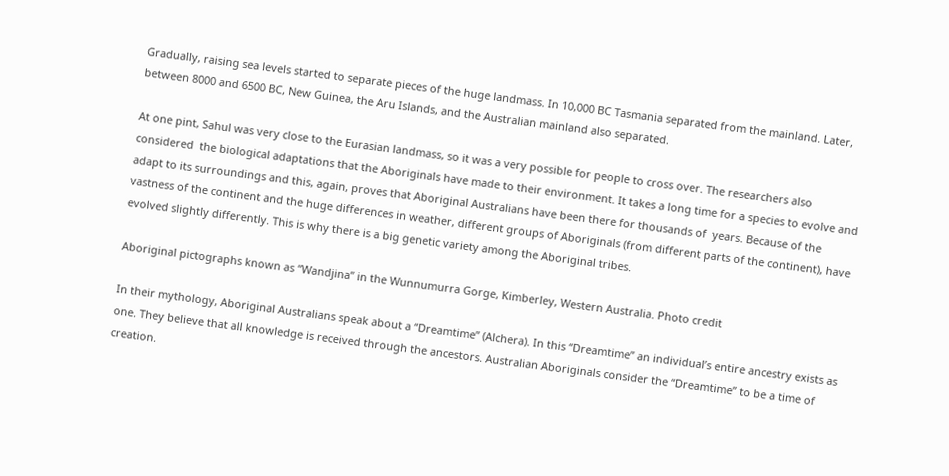Gradually, raising sea levels started to separate pieces of the huge landmass. In 10,000 BC Tasmania separated from the mainland. Later, between 8000 and 6500 BC, New Guinea, the Aru Islands, and the Australian mainland also separated.

At one pint, Sahul was very close to the Eurasian landmass, so it was a very possible for people to cross over. The researchers also considered  the biological adaptations that the Aboriginals have made to their environment. It takes a long time for a species to evolve and adapt to its surroundings and this, again, proves that Aboriginal Australians have been there for thousands of  years. Because of the vastness of the continent and the huge differences in weather, different groups of Aboriginals (from different parts of the continent), have evolved slightly differently. This is why there is a big genetic variety among the Aboriginal tribes.

Aboriginal pictographs known as “Wandjina” in the Wunnumurra Gorge, Kimberley, Western Australia. Photo credit

In their mythology, Aboriginal Australians speak about a “Dreamtime” (Alchera). In this “Dreamtime” an individual’s entire ancestry exists as one. They believe that all knowledge is received through the ancestors. Australian Aboriginals consider the “Dreamtime” to be a time of creation.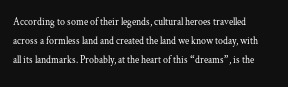According to some of their legends, cultural heroes travelled across a formless land and created the land we know today, with all its landmarks. Probably, at the heart of this “dreams”, is the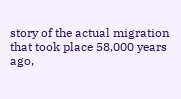story of the actual migration that took place 58,000 years ago,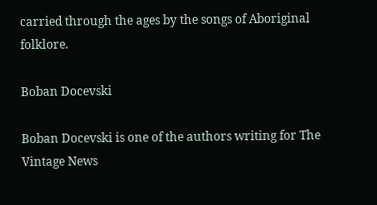carried through the ages by the songs of Aboriginal folklore.

Boban Docevski

Boban Docevski is one of the authors writing for The Vintage News